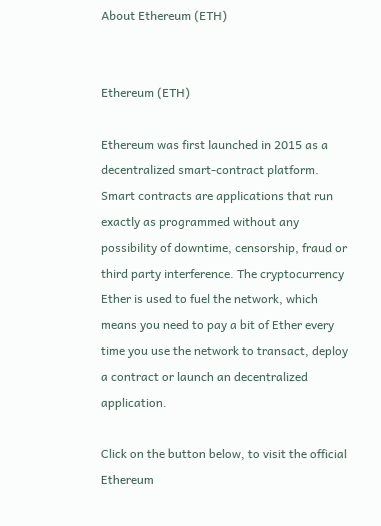About Ethereum (ETH)


Ethereum (ETH)

Ethereum was first launched in 2015 as a decentralized smart-contract platform. Smart contracts are applications that run exactly as programmed without any possibility of downtime, censorship, fraud or third party interference. The cryptocurrency Ether is used to fuel the network, which means you need to pay a bit of Ether every time you use the network to transact, deploy a contract or launch an decentralized application.

Click on the button below, to visit the official Ethereum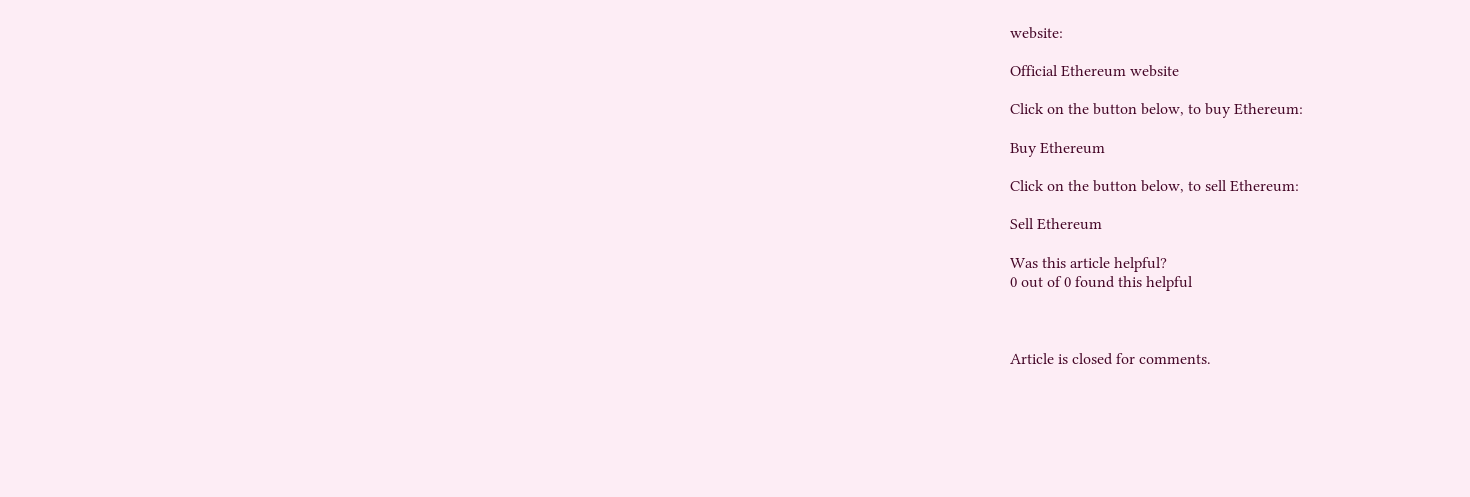website:

Official Ethereum website

Click on the button below, to buy Ethereum:

Buy Ethereum

Click on the button below, to sell Ethereum:

Sell Ethereum

Was this article helpful?
0 out of 0 found this helpful



Article is closed for comments.